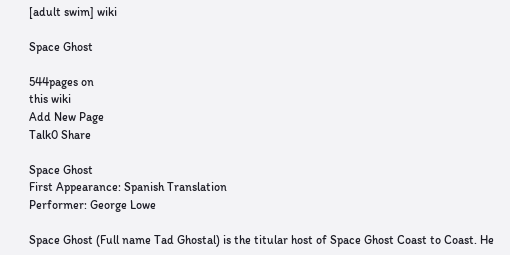[adult swim] wiki

Space Ghost

544pages on
this wiki
Add New Page
Talk0 Share

Space Ghost
First Appearance: Spanish Translation
Performer: George Lowe

Space Ghost (Full name Tad Ghostal) is the titular host of Space Ghost Coast to Coast. He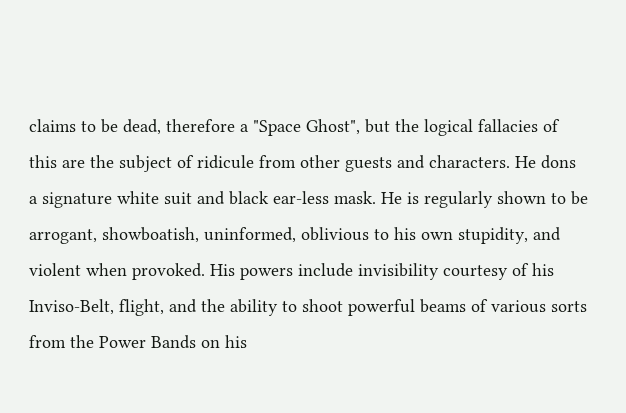claims to be dead, therefore a "Space Ghost", but the logical fallacies of this are the subject of ridicule from other guests and characters. He dons a signature white suit and black ear-less mask. He is regularly shown to be arrogant, showboatish, uninformed, oblivious to his own stupidity, and violent when provoked. His powers include invisibility courtesy of his Inviso-Belt, flight, and the ability to shoot powerful beams of various sorts from the Power Bands on his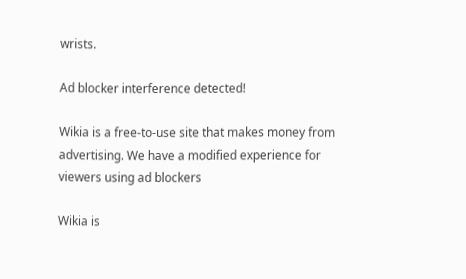wrists.

Ad blocker interference detected!

Wikia is a free-to-use site that makes money from advertising. We have a modified experience for viewers using ad blockers

Wikia is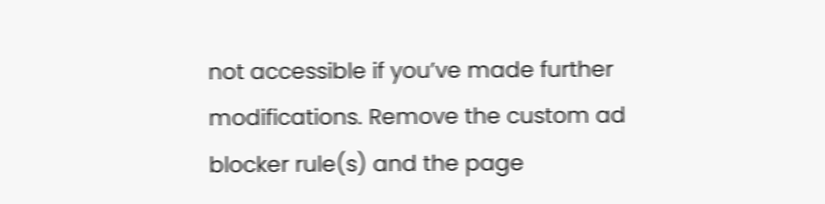not accessible if you’ve made further modifications. Remove the custom ad blocker rule(s) and the page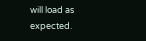will load as expected.